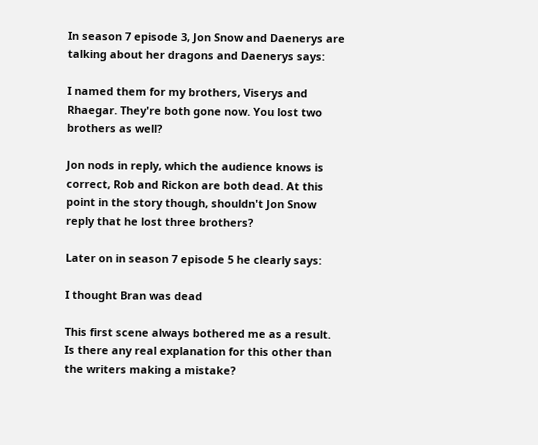In season 7 episode 3, Jon Snow and Daenerys are talking about her dragons and Daenerys says:

I named them for my brothers, Viserys and Rhaegar. They're both gone now. You lost two brothers as well?

Jon nods in reply, which the audience knows is correct, Rob and Rickon are both dead. At this point in the story though, shouldn't Jon Snow reply that he lost three brothers?

Later on in season 7 episode 5 he clearly says:

I thought Bran was dead

This first scene always bothered me as a result. Is there any real explanation for this other than the writers making a mistake?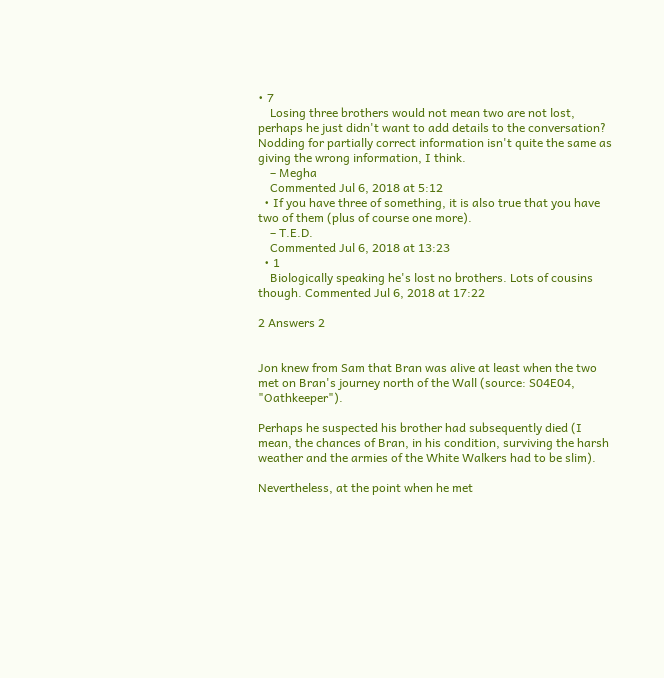• 7
    Losing three brothers would not mean two are not lost, perhaps he just didn't want to add details to the conversation? Nodding for partially correct information isn't quite the same as giving the wrong information, I think.
    – Megha
    Commented Jul 6, 2018 at 5:12
  • If you have three of something, it is also true that you have two of them (plus of course one more).
    – T.E.D.
    Commented Jul 6, 2018 at 13:23
  • 1
    Biologically speaking he's lost no brothers. Lots of cousins though. Commented Jul 6, 2018 at 17:22

2 Answers 2


Jon knew from Sam that Bran was alive at least when the two met on Bran's journey north of the Wall (source: S04E04, "Oathkeeper").

Perhaps he suspected his brother had subsequently died (I mean, the chances of Bran, in his condition, surviving the harsh weather and the armies of the White Walkers had to be slim).

Nevertheless, at the point when he met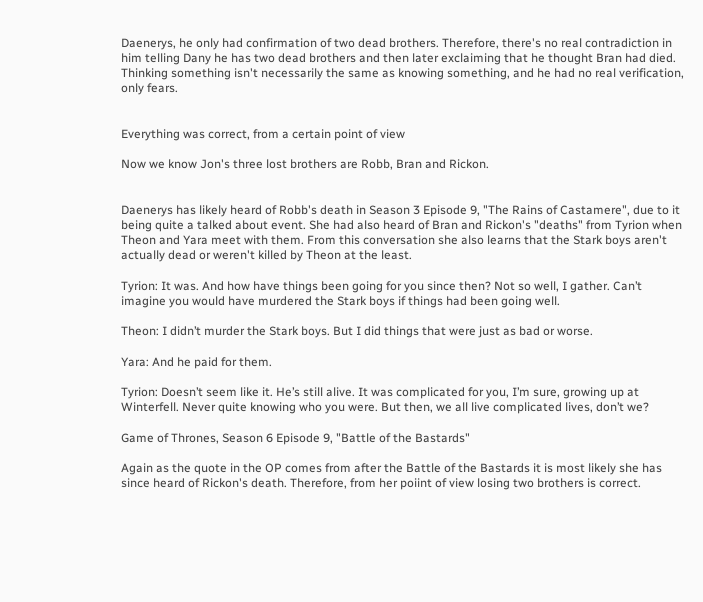Daenerys, he only had confirmation of two dead brothers. Therefore, there's no real contradiction in him telling Dany he has two dead brothers and then later exclaiming that he thought Bran had died. Thinking something isn't necessarily the same as knowing something, and he had no real verification, only fears.


Everything was correct, from a certain point of view

Now we know Jon's three lost brothers are Robb, Bran and Rickon.


Daenerys has likely heard of Robb's death in Season 3 Episode 9, "The Rains of Castamere", due to it being quite a talked about event. She had also heard of Bran and Rickon's "deaths" from Tyrion when Theon and Yara meet with them. From this conversation she also learns that the Stark boys aren't actually dead or weren't killed by Theon at the least.

Tyrion: It was. And how have things been going for you since then? Not so well, I gather. Can’t imagine you would have murdered the Stark boys if things had been going well.

Theon: I didn’t murder the Stark boys. But I did things that were just as bad or worse.

Yara: And he paid for them.

Tyrion: Doesn’t seem like it. He’s still alive. It was complicated for you, I’m sure, growing up at Winterfell. Never quite knowing who you were. But then, we all live complicated lives, don’t we?

Game of Thrones, Season 6 Episode 9, "Battle of the Bastards"

Again as the quote in the OP comes from after the Battle of the Bastards it is most likely she has since heard of Rickon's death. Therefore, from her poiint of view losing two brothers is correct.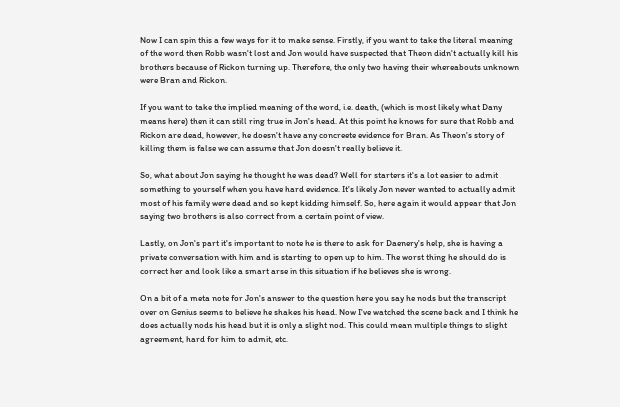Now I can spin this a few ways for it to make sense. Firstly, if you want to take the literal meaning of the word then Robb wasn't lost and Jon would have suspected that Theon didn't actually kill his brothers because of Rickon turning up. Therefore, the only two having their whereabouts unknown were Bran and Rickon.

If you want to take the implied meaning of the word, i.e. death, (which is most likely what Dany means here) then it can still ring true in Jon's head. At this point he knows for sure that Robb and Rickon are dead, however, he doesn't have any concreete evidence for Bran. As Theon's story of killing them is false we can assume that Jon doesn't really believe it.

So, what about Jon saying he thought he was dead? Well for starters it's a lot easier to admit something to yourself when you have hard evidence. It's likely Jon never wanted to actually admit most of his family were dead and so kept kidding himself. So, here again it would appear that Jon saying two brothers is also correct from a certain point of view.

Lastly, on Jon's part it's important to note he is there to ask for Daenery's help, she is having a private conversation with him and is starting to open up to him. The worst thing he should do is correct her and look like a smart arse in this situation if he believes she is wrong.

On a bit of a meta note for Jon's answer to the question here you say he nods but the transcript over on Genius seems to believe he shakes his head. Now I've watched the scene back and I think he does actually nods his head but it is only a slight nod. This could mean multiple things to slight agreement, hard for him to admit, etc.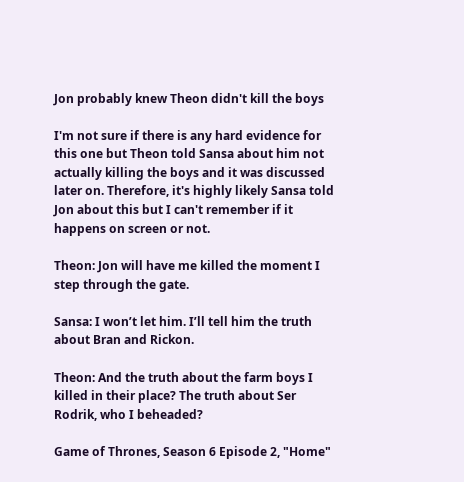Jon probably knew Theon didn't kill the boys

I'm not sure if there is any hard evidence for this one but Theon told Sansa about him not actually killing the boys and it was discussed later on. Therefore, it's highly likely Sansa told Jon about this but I can't remember if it happens on screen or not.

Theon: Jon will have me killed the moment I step through the gate.

Sansa: I won’t let him. I’ll tell him the truth about Bran and Rickon.

Theon: And the truth about the farm boys I killed in their place? The truth about Ser Rodrik, who I beheaded?

Game of Thrones, Season 6 Episode 2, "Home"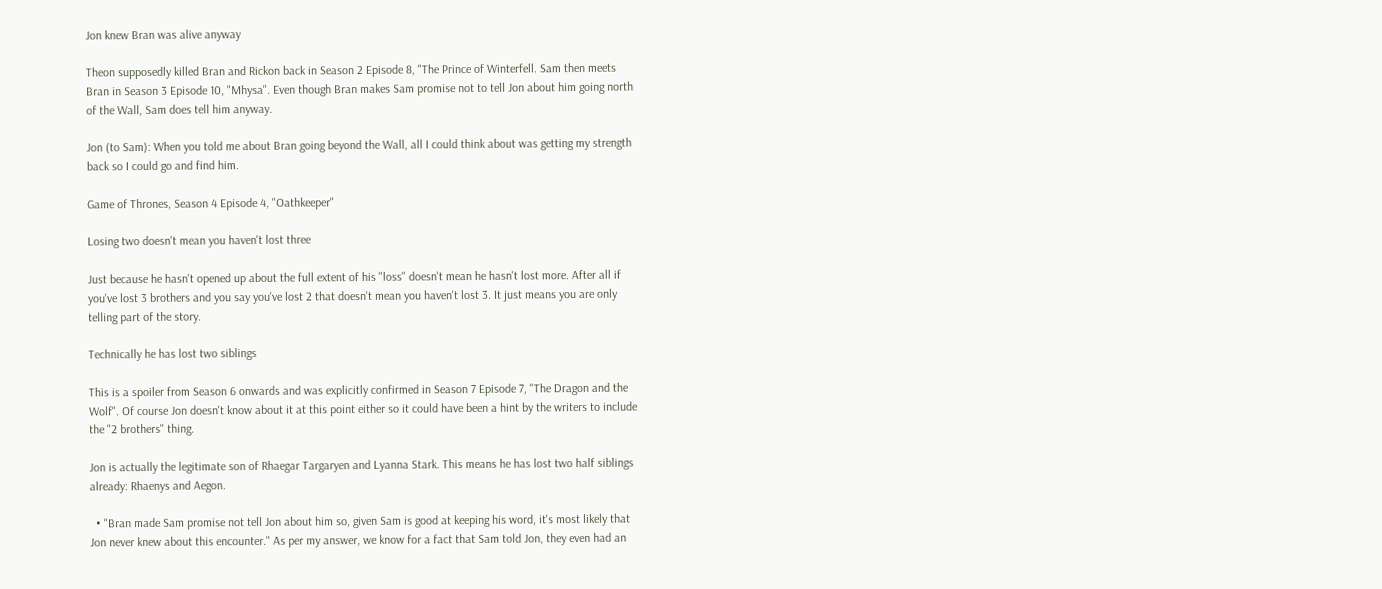Jon knew Bran was alive anyway

Theon supposedly killed Bran and Rickon back in Season 2 Episode 8, "The Prince of Winterfell. Sam then meets Bran in Season 3 Episode 10, "Mhysa". Even though Bran makes Sam promise not to tell Jon about him going north of the Wall, Sam does tell him anyway.

Jon (to Sam): When you told me about Bran going beyond the Wall, all I could think about was getting my strength back so I could go and find him.

Game of Thrones, Season 4 Episode 4, "Oathkeeper"

Losing two doesn't mean you haven't lost three

Just because he hasn't opened up about the full extent of his "loss" doesn't mean he hasn't lost more. After all if you've lost 3 brothers and you say you've lost 2 that doesn't mean you haven't lost 3. It just means you are only telling part of the story.

Technically he has lost two siblings

This is a spoiler from Season 6 onwards and was explicitly confirmed in Season 7 Episode 7, "The Dragon and the Wolf". Of course Jon doesn't know about it at this point either so it could have been a hint by the writers to include the "2 brothers" thing.

Jon is actually the legitimate son of Rhaegar Targaryen and Lyanna Stark. This means he has lost two half siblings already: Rhaenys and Aegon.

  • "Bran made Sam promise not tell Jon about him so, given Sam is good at keeping his word, it's most likely that Jon never knew about this encounter." As per my answer, we know for a fact that Sam told Jon, they even had an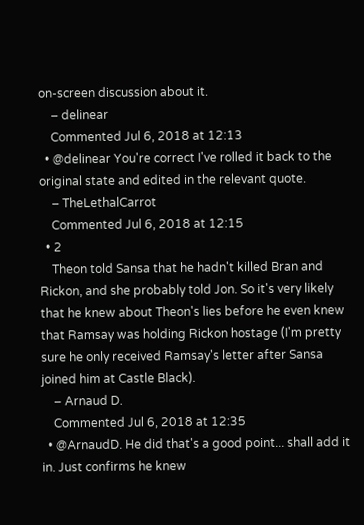on-screen discussion about it.
    – delinear
    Commented Jul 6, 2018 at 12:13
  • @delinear You're correct I've rolled it back to the original state and edited in the relevant quote.
    – TheLethalCarrot
    Commented Jul 6, 2018 at 12:15
  • 2
    Theon told Sansa that he hadn't killed Bran and Rickon, and she probably told Jon. So it's very likely that he knew about Theon's lies before he even knew that Ramsay was holding Rickon hostage (I'm pretty sure he only received Ramsay's letter after Sansa joined him at Castle Black).
    – Arnaud D.
    Commented Jul 6, 2018 at 12:35
  • @ArnaudD. He did that's a good point... shall add it in. Just confirms he knew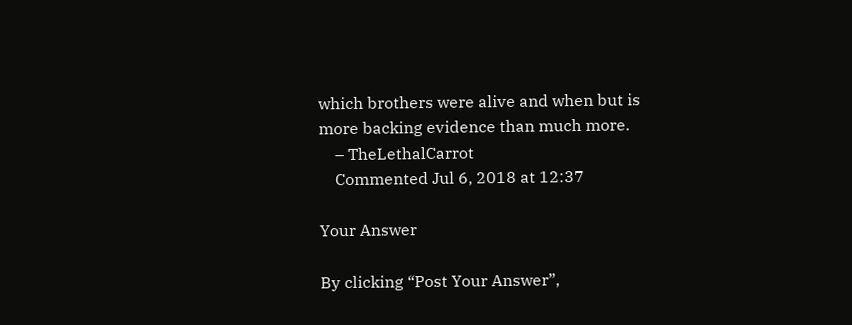which brothers were alive and when but is more backing evidence than much more.
    – TheLethalCarrot
    Commented Jul 6, 2018 at 12:37

Your Answer

By clicking “Post Your Answer”,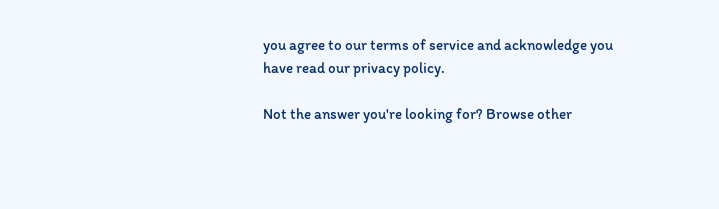you agree to our terms of service and acknowledge you have read our privacy policy.

Not the answer you're looking for? Browse other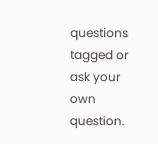questions tagged or ask your own question.